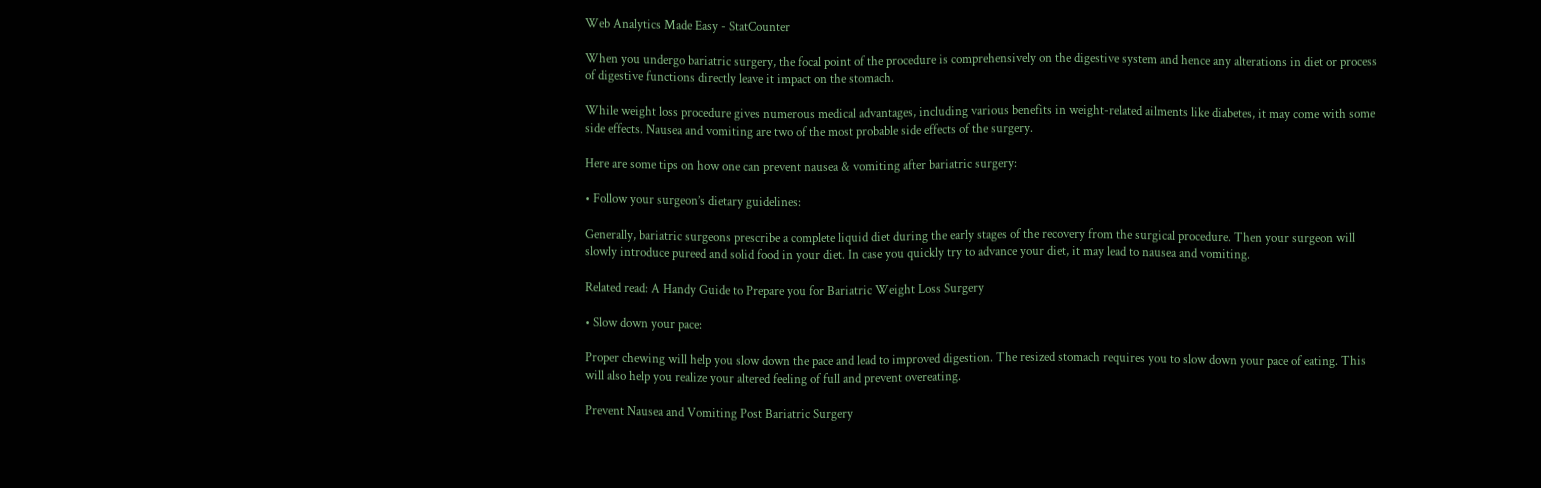Web Analytics Made Easy - StatCounter

When you undergo bariatric surgery, the focal point of the procedure is comprehensively on the digestive system and hence any alterations in diet or process of digestive functions directly leave it impact on the stomach.

While weight loss procedure gives numerous medical advantages, including various benefits in weight-related ailments like diabetes, it may come with some side effects. Nausea and vomiting are two of the most probable side effects of the surgery.

Here are some tips on how one can prevent nausea & vomiting after bariatric surgery:

• Follow your surgeon’s dietary guidelines:

Generally, bariatric surgeons prescribe a complete liquid diet during the early stages of the recovery from the surgical procedure. Then your surgeon will slowly introduce pureed and solid food in your diet. In case you quickly try to advance your diet, it may lead to nausea and vomiting.

Related read: A Handy Guide to Prepare you for Bariatric Weight Loss Surgery

• Slow down your pace:

Proper chewing will help you slow down the pace and lead to improved digestion. The resized stomach requires you to slow down your pace of eating. This will also help you realize your altered feeling of full and prevent overeating.

Prevent Nausea and Vomiting Post Bariatric Surgery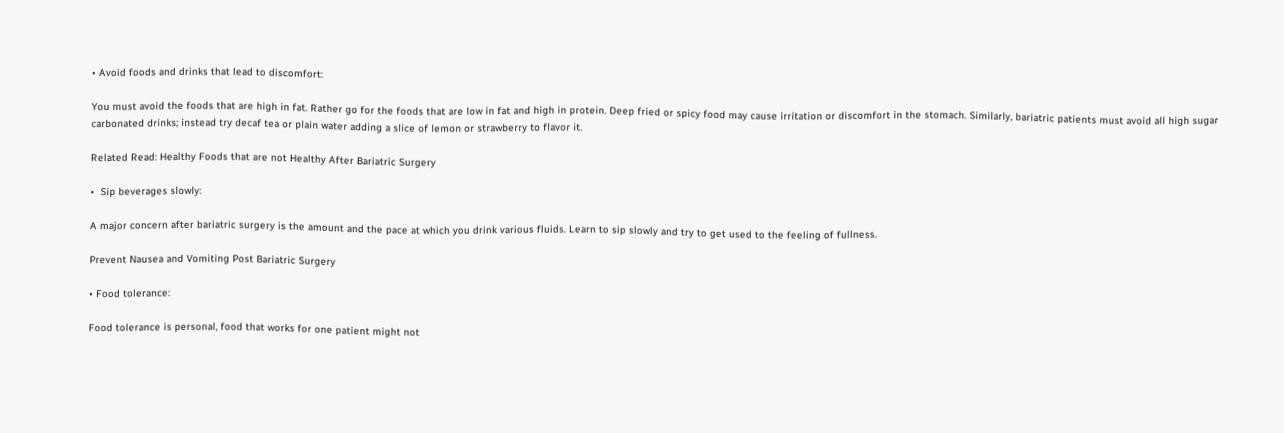• Avoid foods and drinks that lead to discomfort:

You must avoid the foods that are high in fat. Rather go for the foods that are low in fat and high in protein. Deep fried or spicy food may cause irritation or discomfort in the stomach. Similarly, bariatric patients must avoid all high sugar carbonated drinks; instead try decaf tea or plain water adding a slice of lemon or strawberry to flavor it.

Related Read: Healthy Foods that are not Healthy After Bariatric Surgery

•  Sip beverages slowly:

A major concern after bariatric surgery is the amount and the pace at which you drink various fluids. Learn to sip slowly and try to get used to the feeling of fullness.

Prevent Nausea and Vomiting Post Bariatric Surgery

• Food tolerance:

Food tolerance is personal, food that works for one patient might not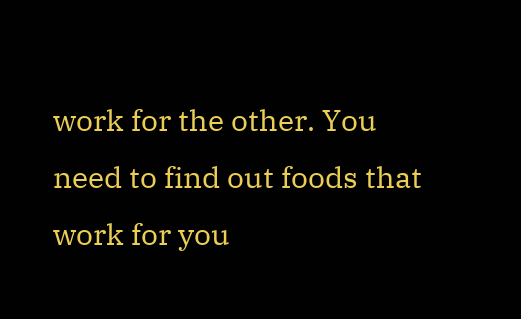work for the other. You need to find out foods that work for you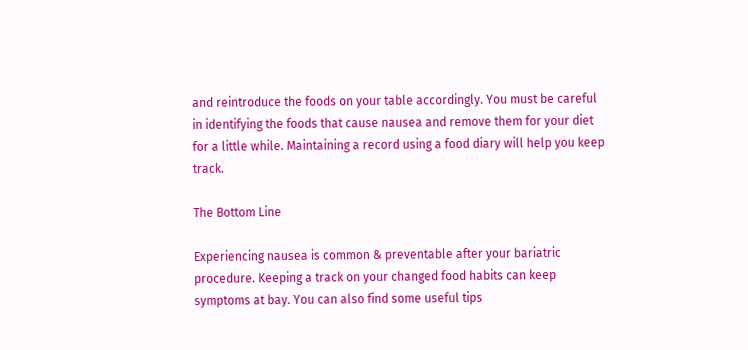and reintroduce the foods on your table accordingly. You must be careful in identifying the foods that cause nausea and remove them for your diet for a little while. Maintaining a record using a food diary will help you keep track.

The Bottom Line

Experiencing nausea is common & preventable after your bariatric procedure. Keeping a track on your changed food habits can keep symptoms at bay. You can also find some useful tips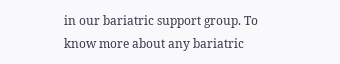in our bariatric support group. To know more about any bariatric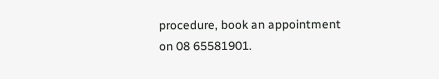procedure, book an appointment on 08 65581901.